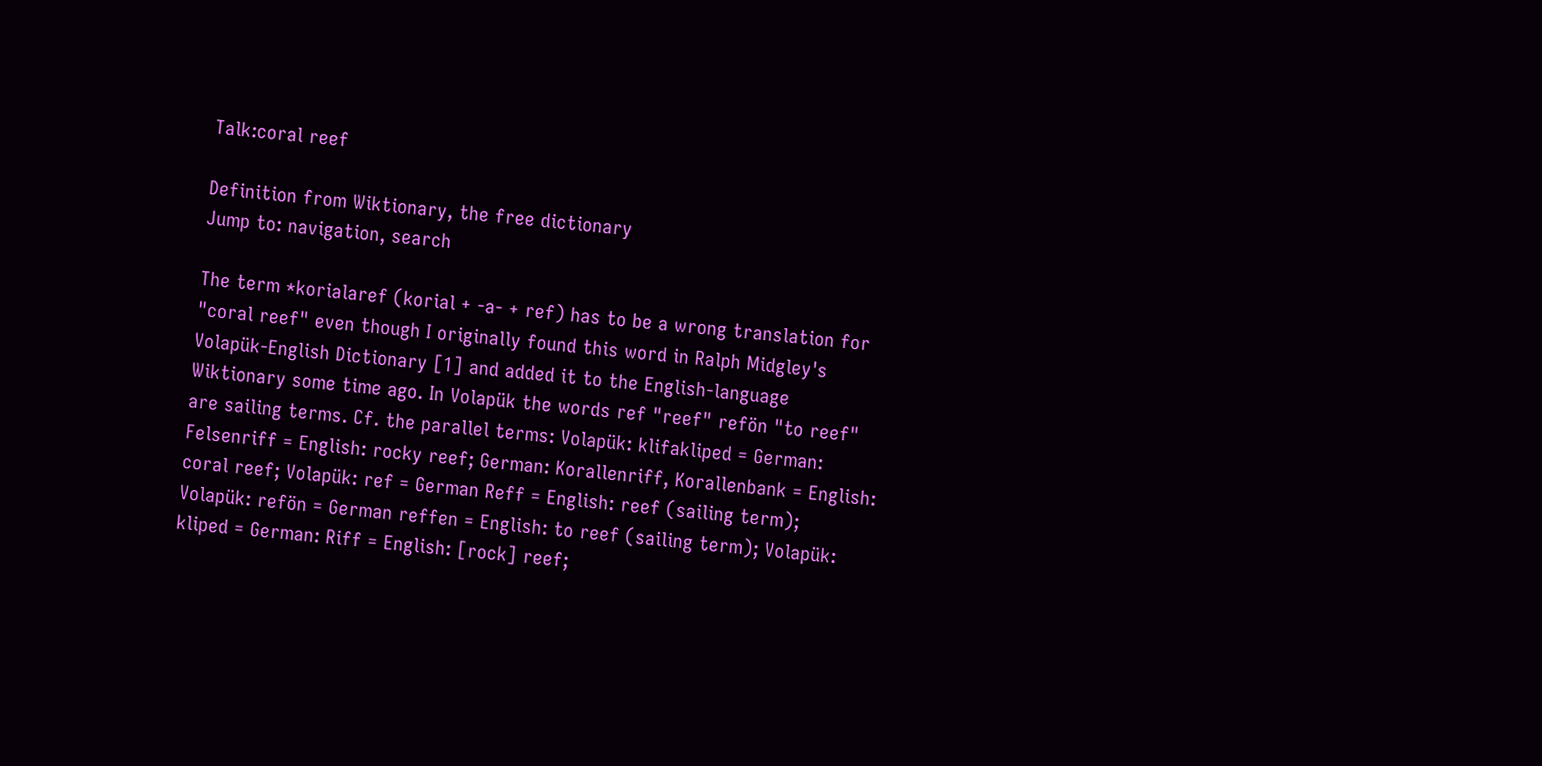Talk:coral reef

Definition from Wiktionary, the free dictionary
Jump to: navigation, search

The term *korialaref (korial + -a- + ref) has to be a wrong translation for "coral reef" even though I originally found this word in Ralph Midgley's Volapük-English Dictionary [1] and added it to the English-language Wiktionary some time ago. In Volapük the words ref "reef" refön "to reef" are sailing terms. Cf. the parallel terms: Volapük: klifakliped = German: Felsenriff = English: rocky reef; German: Korallenriff, Korallenbank = English: coral reef; Volapük: ref = German Reff = English: reef (sailing term); Volapük: refön = German reffen = English: to reef (sailing term); Volapük: kliped = German: Riff = English: [rock] reef;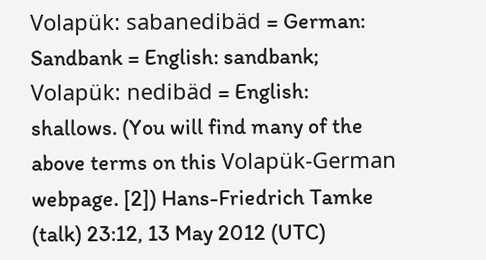Volapük: sabanedibäd = German: Sandbank = English: sandbank; Volapük: nedibäd = English: shallows. (You will find many of the above terms on this Volapük-German webpage. [2]) Hans-Friedrich Tamke (talk) 23:12, 13 May 2012 (UTC)